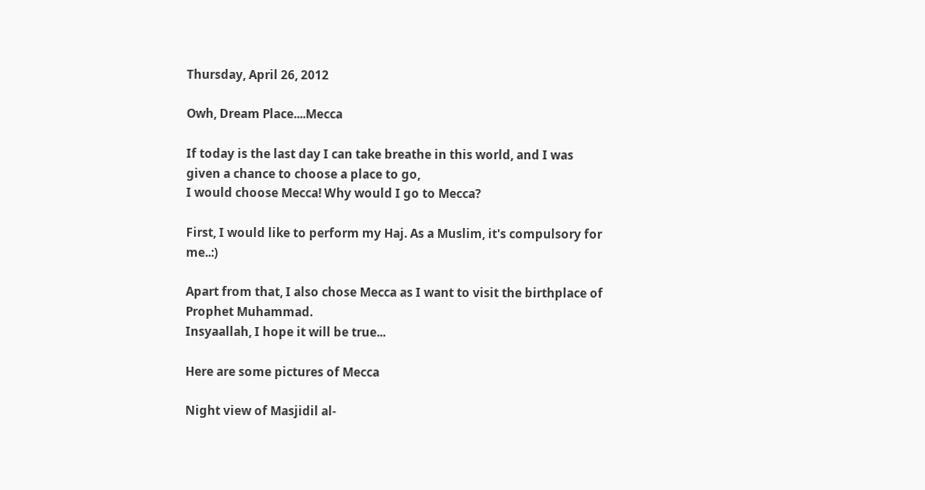Thursday, April 26, 2012

Owh, Dream Place....Mecca

If today is the last day I can take breathe in this world, and I was given a chance to choose a place to go,
I would choose Mecca! Why would I go to Mecca?

First, I would like to perform my Haj. As a Muslim, it's compulsory for me..:)

Apart from that, I also chose Mecca as I want to visit the birthplace of Prophet Muhammad.
Insyaallah, I hope it will be true...

Here are some pictures of Mecca

Night view of Masjidil al-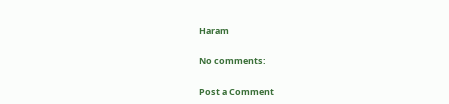Haram

No comments:

Post a Comment